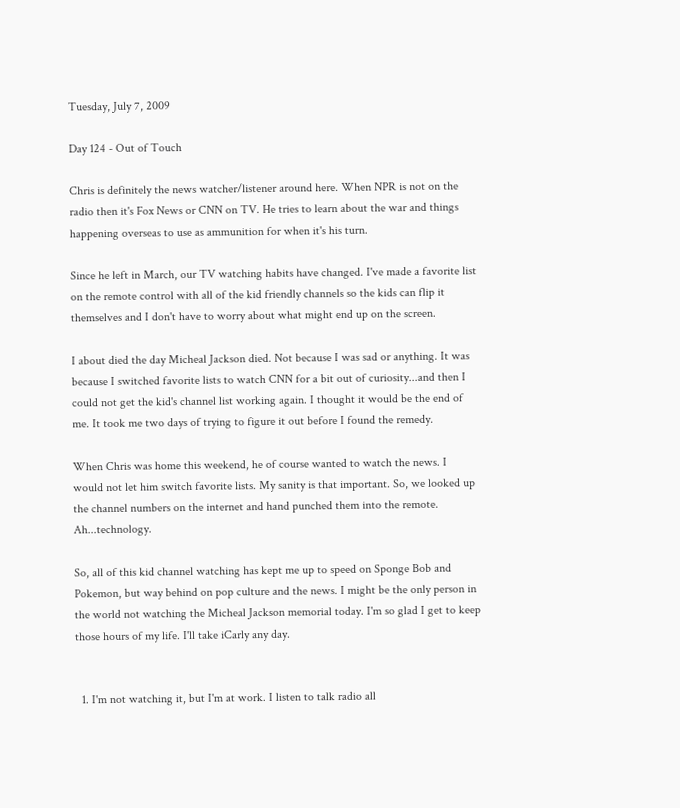Tuesday, July 7, 2009

Day 124 - Out of Touch

Chris is definitely the news watcher/listener around here. When NPR is not on the radio then it's Fox News or CNN on TV. He tries to learn about the war and things happening overseas to use as ammunition for when it's his turn.

Since he left in March, our TV watching habits have changed. I've made a favorite list on the remote control with all of the kid friendly channels so the kids can flip it themselves and I don't have to worry about what might end up on the screen.

I about died the day Micheal Jackson died. Not because I was sad or anything. It was because I switched favorite lists to watch CNN for a bit out of curiosity...and then I could not get the kid's channel list working again. I thought it would be the end of me. It took me two days of trying to figure it out before I found the remedy.

When Chris was home this weekend, he of course wanted to watch the news. I would not let him switch favorite lists. My sanity is that important. So, we looked up the channel numbers on the internet and hand punched them into the remote. Ah...technology.

So, all of this kid channel watching has kept me up to speed on Sponge Bob and Pokemon, but way behind on pop culture and the news. I might be the only person in the world not watching the Micheal Jackson memorial today. I'm so glad I get to keep those hours of my life. I'll take iCarly any day.


  1. I'm not watching it, but I'm at work. I listen to talk radio all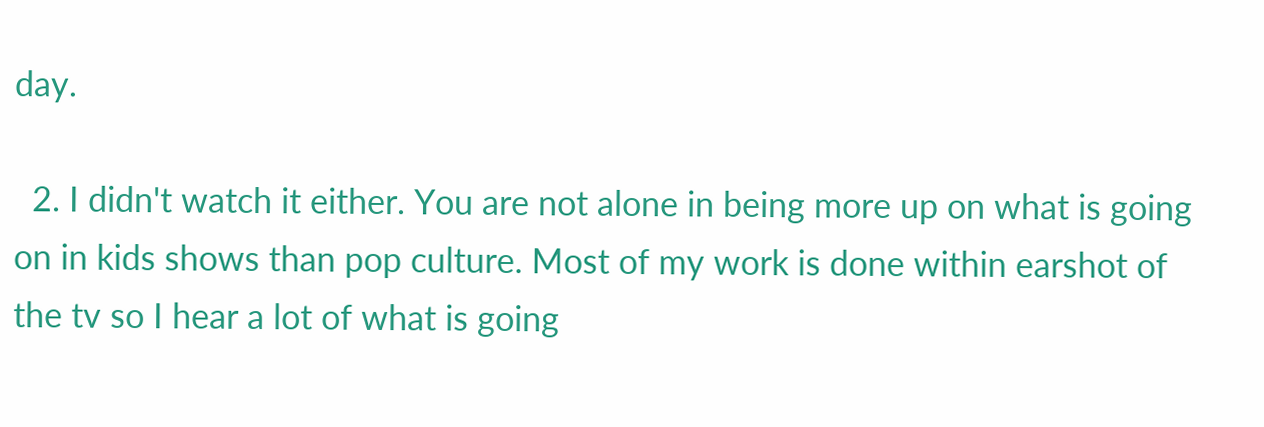day.

  2. I didn't watch it either. You are not alone in being more up on what is going on in kids shows than pop culture. Most of my work is done within earshot of the tv so I hear a lot of what is going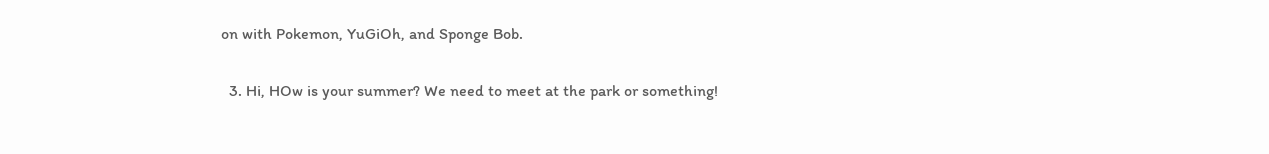on with Pokemon, YuGiOh, and Sponge Bob.

  3. Hi, HOw is your summer? We need to meet at the park or something!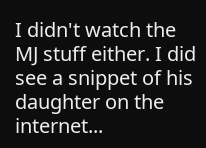I didn't watch the MJ stuff either. I did see a snippet of his daughter on the internet...